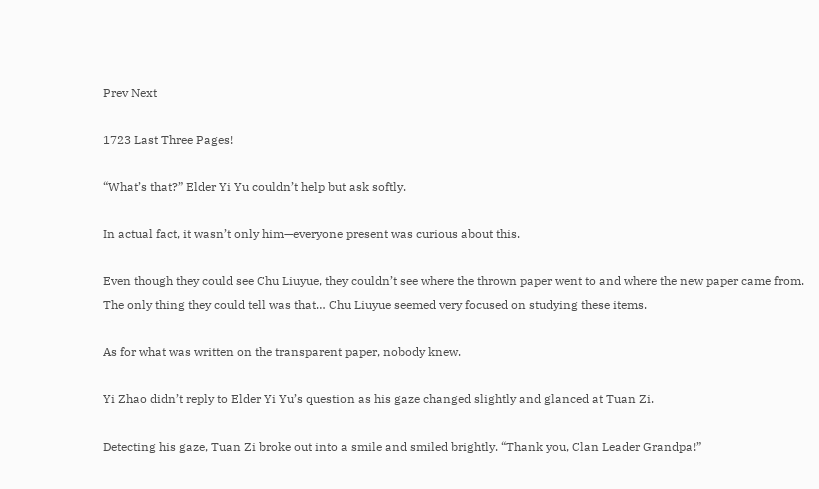Prev Next

1723 Last Three Pages!

“What’s that?” Elder Yi Yu couldn’t help but ask softly.

In actual fact, it wasn’t only him—everyone present was curious about this.

Even though they could see Chu Liuyue, they couldn’t see where the thrown paper went to and where the new paper came from. The only thing they could tell was that… Chu Liuyue seemed very focused on studying these items.

As for what was written on the transparent paper, nobody knew.

Yi Zhao didn’t reply to Elder Yi Yu’s question as his gaze changed slightly and glanced at Tuan Zi.

Detecting his gaze, Tuan Zi broke out into a smile and smiled brightly. “Thank you, Clan Leader Grandpa!”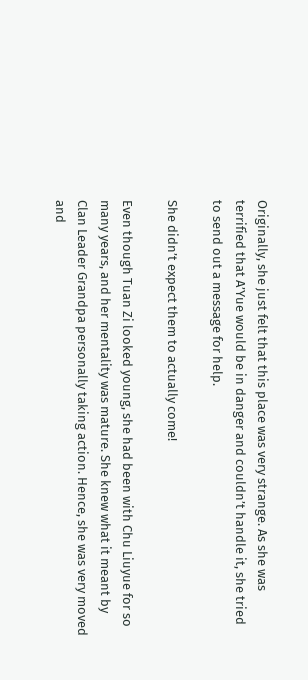Originally, she just felt that this place was very strange. As she was terrified that A’Yue would be in danger and couldn’t handle it, she tried to send out a message for help.

She didn’t expect them to actually come!

Even though Tuan Zi looked young, she had been with Chu Liuyue for so many years, and her mentality was mature. She knew what it meant by Clan Leader Grandpa personally taking action. Hence, she was very moved and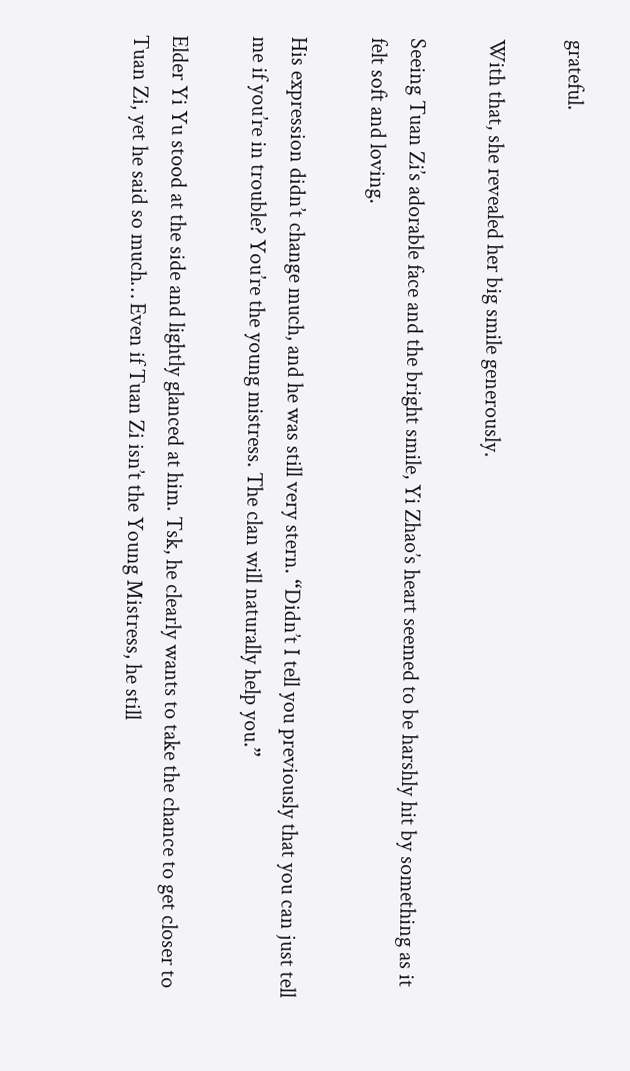grateful.

With that, she revealed her big smile generously.

Seeing Tuan Zi’s adorable face and the bright smile, Yi Zhao’s heart seemed to be harshly hit by something as it felt soft and loving.

His expression didn’t change much, and he was still very stern. “Didn’t I tell you previously that you can just tell me if you’re in trouble? You’re the young mistress. The clan will naturally help you.”

Elder Yi Yu stood at the side and lightly glanced at him. Tsk, he clearly wants to take the chance to get closer to Tuan Zi, yet he said so much… Even if Tuan Zi isn’t the Young Mistress, he still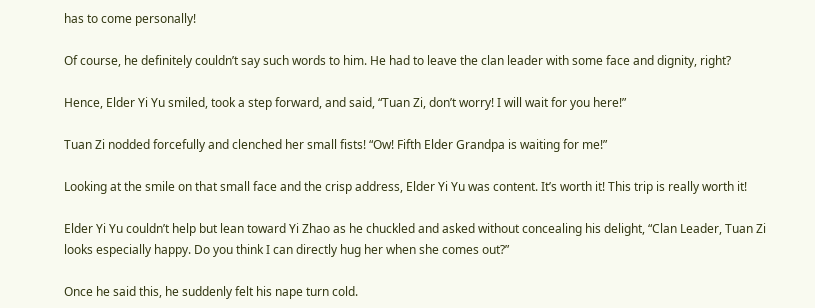has to come personally!

Of course, he definitely couldn’t say such words to him. He had to leave the clan leader with some face and dignity, right?

Hence, Elder Yi Yu smiled, took a step forward, and said, “Tuan Zi, don’t worry! I will wait for you here!”

Tuan Zi nodded forcefully and clenched her small fists! “Ow! Fifth Elder Grandpa is waiting for me!”

Looking at the smile on that small face and the crisp address, Elder Yi Yu was content. It’s worth it! This trip is really worth it!

Elder Yi Yu couldn’t help but lean toward Yi Zhao as he chuckled and asked without concealing his delight, “Clan Leader, Tuan Zi looks especially happy. Do you think I can directly hug her when she comes out?”

Once he said this, he suddenly felt his nape turn cold.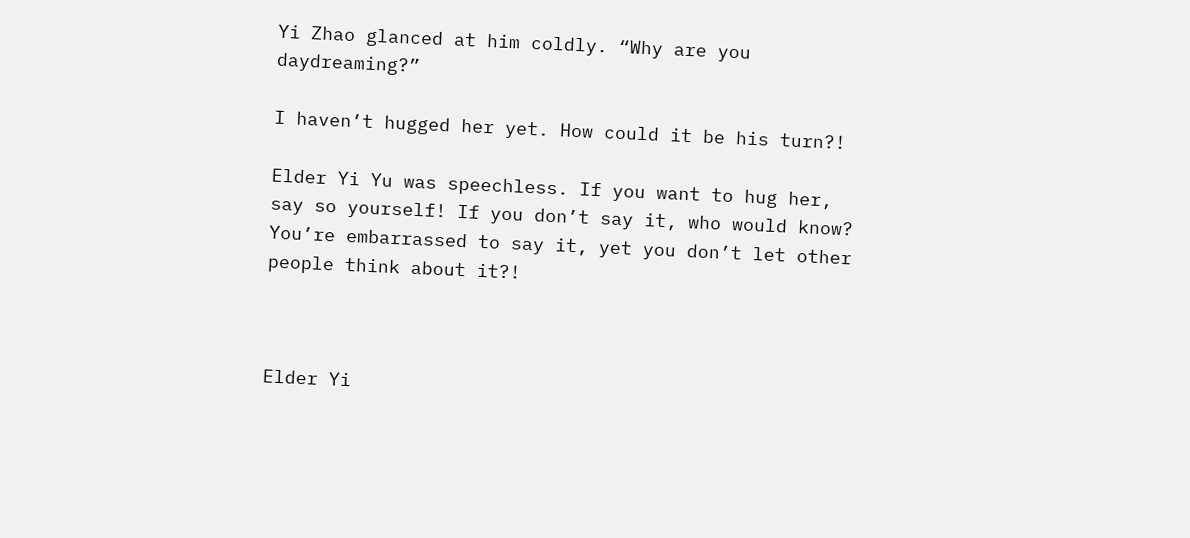Yi Zhao glanced at him coldly. “Why are you daydreaming?”

I haven’t hugged her yet. How could it be his turn?!

Elder Yi Yu was speechless. If you want to hug her, say so yourself! If you don’t say it, who would know? You’re embarrassed to say it, yet you don’t let other people think about it?!



Elder Yi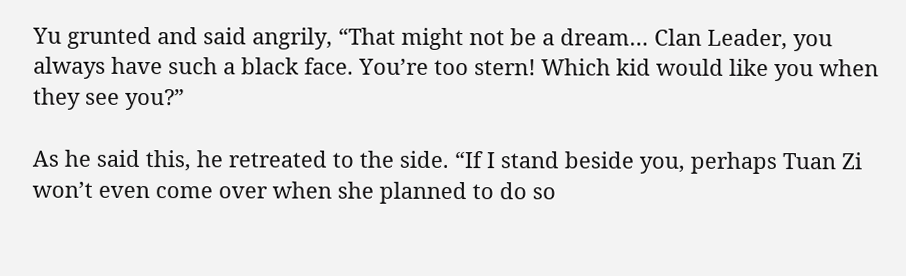Yu grunted and said angrily, “That might not be a dream… Clan Leader, you always have such a black face. You’re too stern! Which kid would like you when they see you?”

As he said this, he retreated to the side. “If I stand beside you, perhaps Tuan Zi won’t even come over when she planned to do so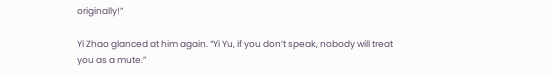originally!”

Yi Zhao glanced at him again. “Yi Yu, if you don’t speak, nobody will treat you as a mute.”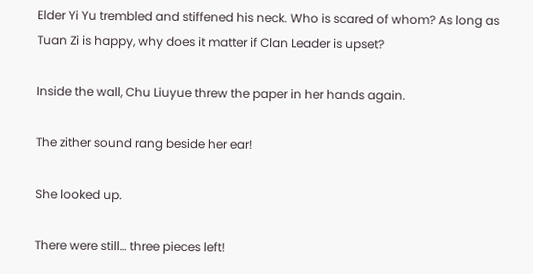Elder Yi Yu trembled and stiffened his neck. Who is scared of whom? As long as Tuan Zi is happy, why does it matter if Clan Leader is upset?

Inside the wall, Chu Liuyue threw the paper in her hands again.

The zither sound rang beside her ear!

She looked up.

There were still… three pieces left!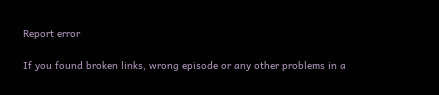Report error

If you found broken links, wrong episode or any other problems in a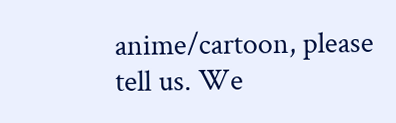anime/cartoon, please tell us. We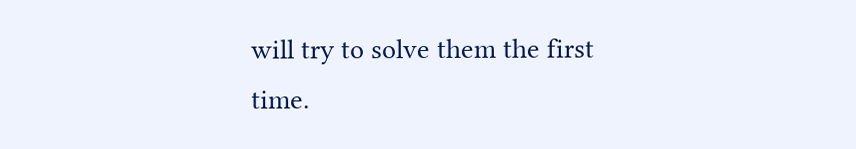will try to solve them the first time.